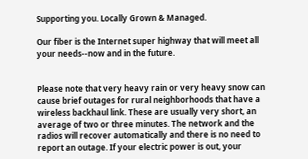Supporting you. Locally Grown & Managed.

Our fiber is the Internet super highway that will meet all your needs--now and in the future.


Please note that very heavy rain or very heavy snow can cause brief outages for rural neighborhoods that have a wireless backhaul link. These are usually very short, an average of two or three minutes. The network and the radios will recover automatically and there is no need to report an outage. If your electric power is out, your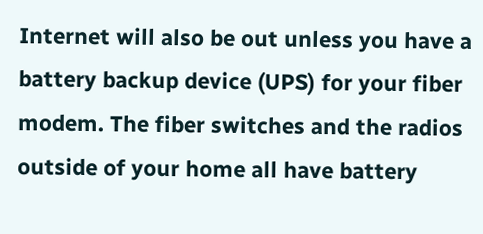Internet will also be out unless you have a battery backup device (UPS) for your fiber modem. The fiber switches and the radios outside of your home all have battery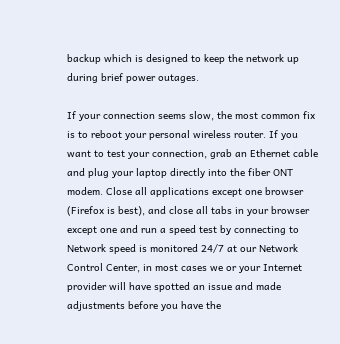backup which is designed to keep the network up during brief power outages.

If your connection seems slow, the most common fix is to reboot your personal wireless router. If you want to test your connection, grab an Ethernet cable and plug your laptop directly into the fiber ONT modem. Close all applications except one browser (Firefox is best), and close all tabs in your browser except one and run a speed test by connecting to Network speed is monitored 24/7 at our Network Control Center, in most cases we or your Internet provider will have spotted an issue and made adjustments before you have the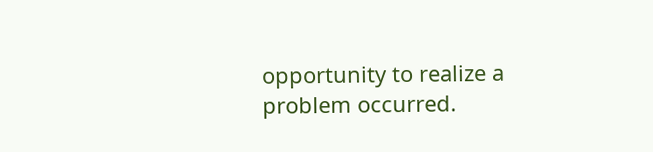opportunity to realize a problem occurred.